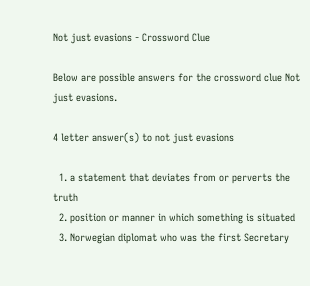Not just evasions - Crossword Clue

Below are possible answers for the crossword clue Not just evasions.

4 letter answer(s) to not just evasions

  1. a statement that deviates from or perverts the truth
  2. position or manner in which something is situated
  3. Norwegian diplomat who was the first Secretary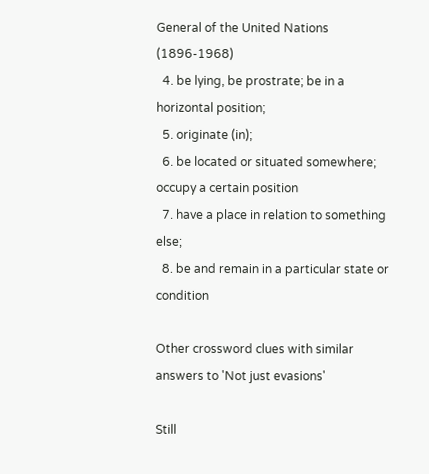General of the United Nations (1896-1968)
  4. be lying, be prostrate; be in a horizontal position;
  5. originate (in);
  6. be located or situated somewhere; occupy a certain position
  7. have a place in relation to something else;
  8. be and remain in a particular state or condition

Other crossword clues with similar answers to 'Not just evasions'

Still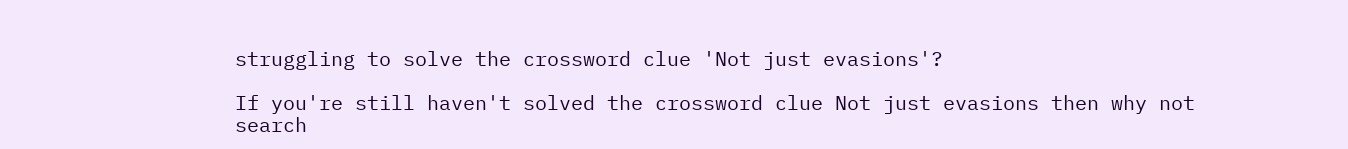struggling to solve the crossword clue 'Not just evasions'?

If you're still haven't solved the crossword clue Not just evasions then why not search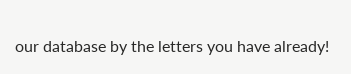our database by the letters you have already!